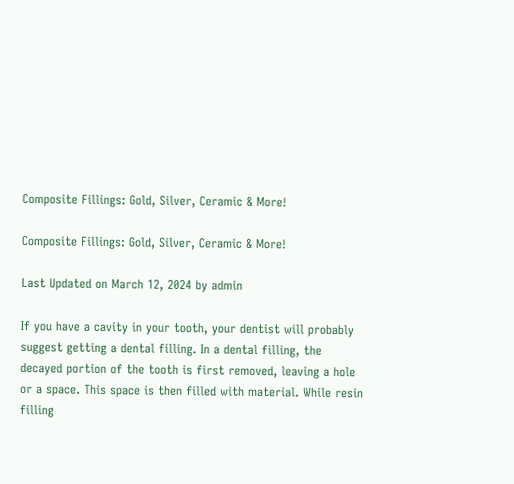Composite Fillings: Gold, Silver, Ceramic & More!

Composite Fillings: Gold, Silver, Ceramic & More!

Last Updated on March 12, 2024 by admin

If you have a cavity in your tooth, your dentist will probably suggest getting a dental filling. In a dental filling, the decayed portion of the tooth is first removed, leaving a hole or a space. This space is then filled with material. While resin filling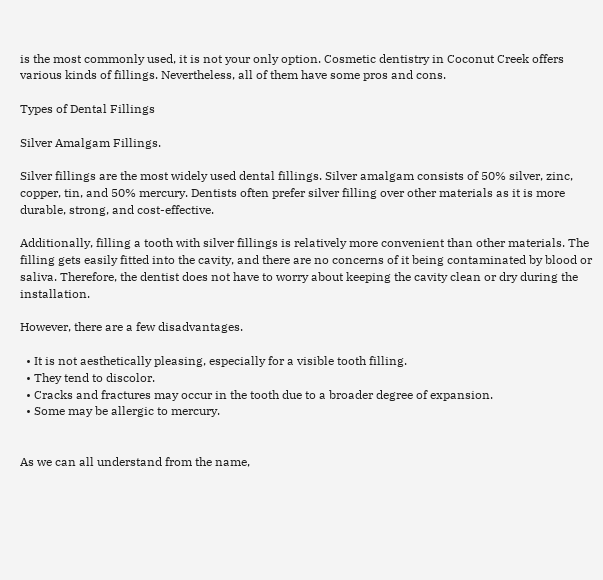is the most commonly used, it is not your only option. Cosmetic dentistry in Coconut Creek offers various kinds of fillings. Nevertheless, all of them have some pros and cons.

Types of Dental Fillings

Silver Amalgam Fillings.

Silver fillings are the most widely used dental fillings. Silver amalgam consists of 50% silver, zinc, copper, tin, and 50% mercury. Dentists often prefer silver filling over other materials as it is more durable, strong, and cost-effective.

Additionally, filling a tooth with silver fillings is relatively more convenient than other materials. The filling gets easily fitted into the cavity, and there are no concerns of it being contaminated by blood or saliva. Therefore, the dentist does not have to worry about keeping the cavity clean or dry during the installation.

However, there are a few disadvantages.

  • It is not aesthetically pleasing, especially for a visible tooth filling.
  • They tend to discolor.
  • Cracks and fractures may occur in the tooth due to a broader degree of expansion.
  • Some may be allergic to mercury.


As we can all understand from the name,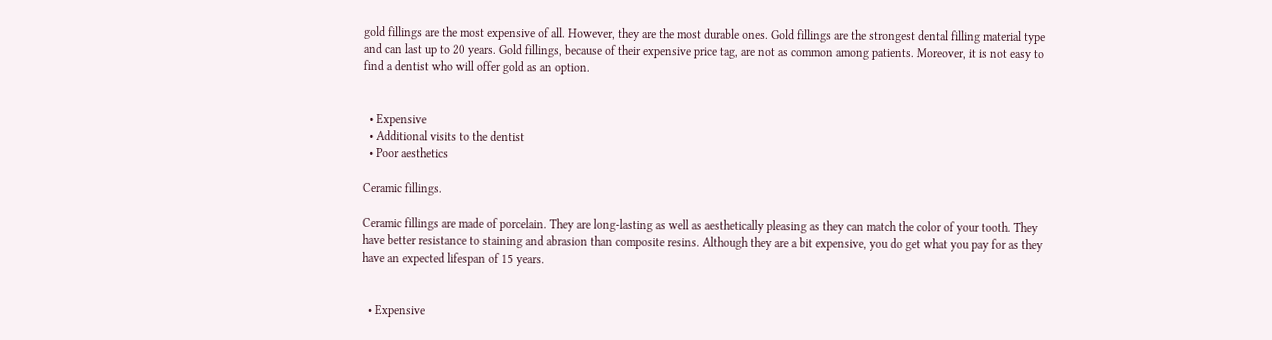gold fillings are the most expensive of all. However, they are the most durable ones. Gold fillings are the strongest dental filling material type and can last up to 20 years. Gold fillings, because of their expensive price tag, are not as common among patients. Moreover, it is not easy to find a dentist who will offer gold as an option.


  • Expensive
  • Additional visits to the dentist
  • Poor aesthetics

Ceramic fillings.

Ceramic fillings are made of porcelain. They are long-lasting as well as aesthetically pleasing as they can match the color of your tooth. They have better resistance to staining and abrasion than composite resins. Although they are a bit expensive, you do get what you pay for as they have an expected lifespan of 15 years.


  • Expensive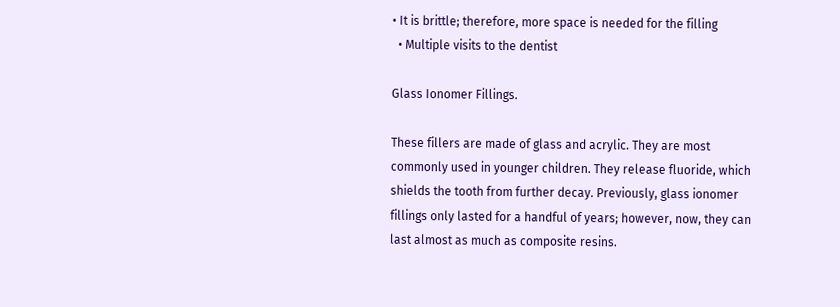• It is brittle; therefore, more space is needed for the filling
  • Multiple visits to the dentist

Glass Ionomer Fillings.

These fillers are made of glass and acrylic. They are most commonly used in younger children. They release fluoride, which shields the tooth from further decay. Previously, glass ionomer fillings only lasted for a handful of years; however, now, they can last almost as much as composite resins.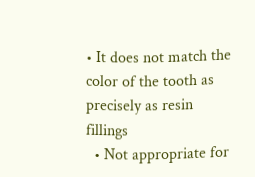• It does not match the color of the tooth as precisely as resin fillings
  • Not appropriate for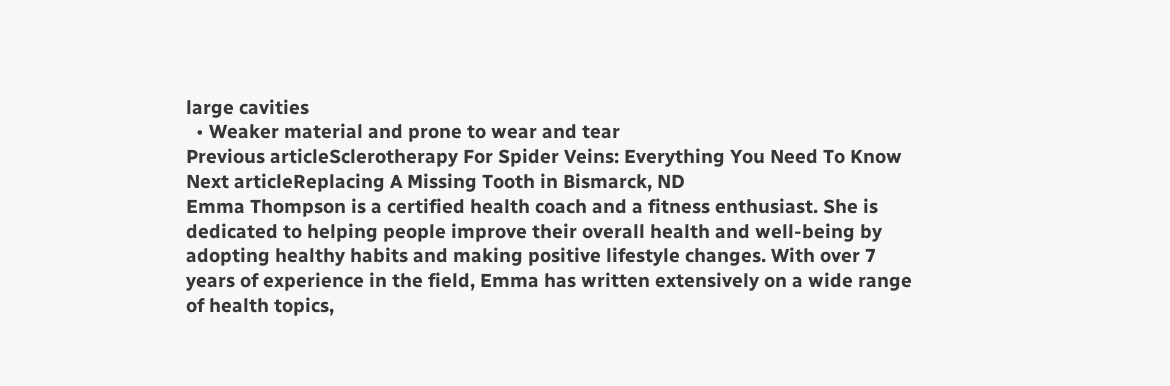large cavities
  • Weaker material and prone to wear and tear
Previous articleSclerotherapy For Spider Veins: Everything You Need To Know
Next articleReplacing A Missing Tooth in Bismarck, ND
Emma Thompson is a certified health coach and a fitness enthusiast. She is dedicated to helping people improve their overall health and well-being by adopting healthy habits and making positive lifestyle changes. With over 7 years of experience in the field, Emma has written extensively on a wide range of health topics,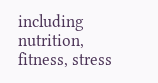including nutrition, fitness, stress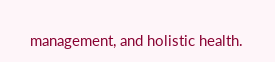management, and holistic health.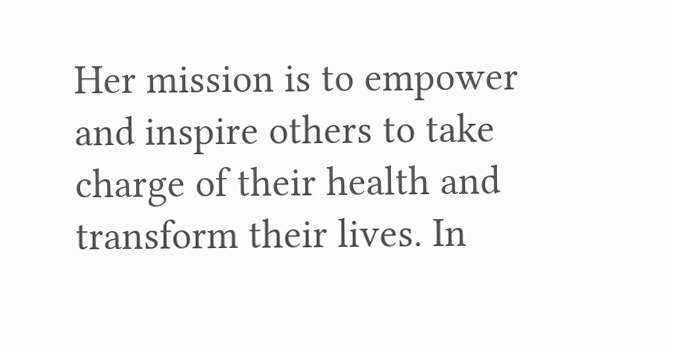Her mission is to empower and inspire others to take charge of their health and transform their lives. In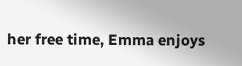her free time, Emma enjoys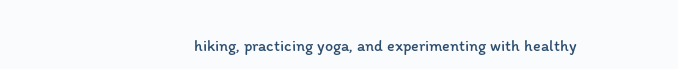hiking, practicing yoga, and experimenting with healthy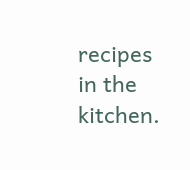recipes in the kitchen.